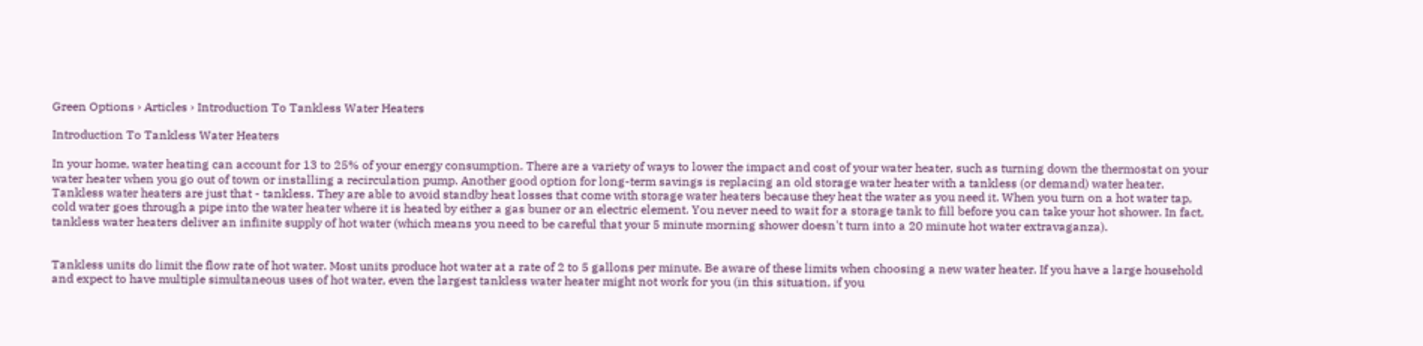Green Options › Articles › Introduction To Tankless Water Heaters

Introduction To Tankless Water Heaters

In your home, water heating can account for 13 to 25% of your energy consumption. There are a variety of ways to lower the impact and cost of your water heater, such as turning down the thermostat on your water heater when you go out of town or installing a recirculation pump. Another good option for long-term savings is replacing an old storage water heater with a tankless (or demand) water heater. Tankless water heaters are just that - tankless. They are able to avoid standby heat losses that come with storage water heaters because they heat the water as you need it. When you turn on a hot water tap, cold water goes through a pipe into the water heater where it is heated by either a gas buner or an electric element. You never need to wait for a storage tank to fill before you can take your hot shower. In fact, tankless water heaters deliver an infinite supply of hot water (which means you need to be careful that your 5 minute morning shower doesn't turn into a 20 minute hot water extravaganza).


Tankless units do limit the flow rate of hot water. Most units produce hot water at a rate of 2 to 5 gallons per minute. Be aware of these limits when choosing a new water heater. If you have a large household and expect to have multiple simultaneous uses of hot water, even the largest tankless water heater might not work for you (in this situation, if you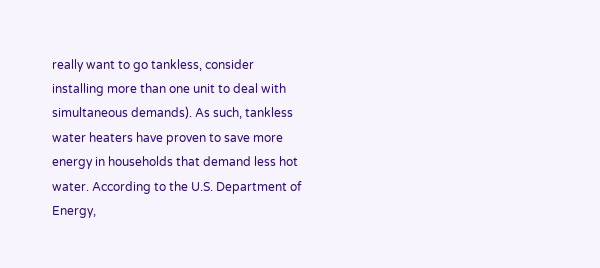really want to go tankless, consider installing more than one unit to deal with simultaneous demands). As such, tankless water heaters have proven to save more energy in households that demand less hot water. According to the U.S. Department of Energy,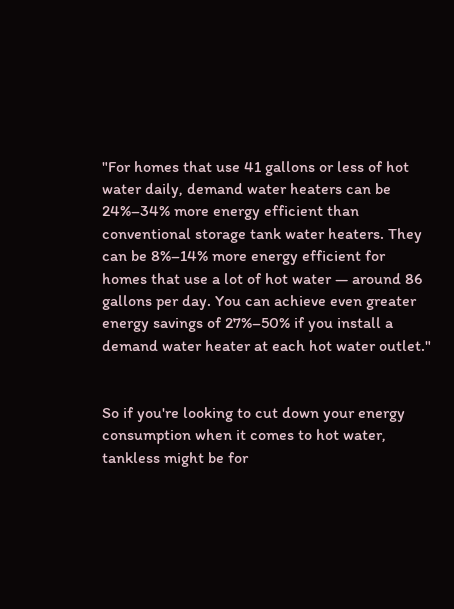"For homes that use 41 gallons or less of hot water daily, demand water heaters can be 24%–34% more energy efficient than conventional storage tank water heaters. They can be 8%–14% more energy efficient for homes that use a lot of hot water — around 86 gallons per day. You can achieve even greater energy savings of 27%–50% if you install a demand water heater at each hot water outlet."


So if you're looking to cut down your energy consumption when it comes to hot water, tankless might be for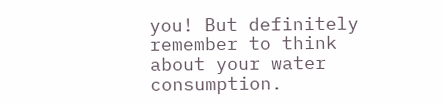you! But definitely remember to think about your water consumption.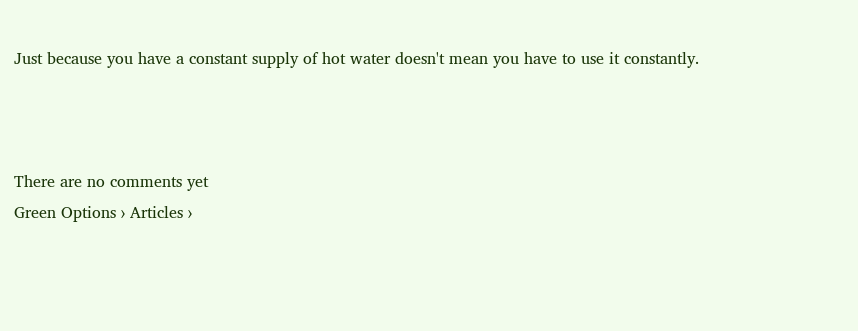Just because you have a constant supply of hot water doesn't mean you have to use it constantly.



There are no comments yet
Green Options › Articles ›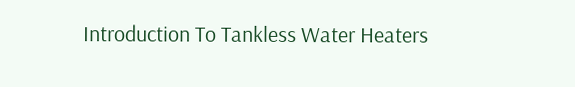Introduction To Tankless Water Heaters